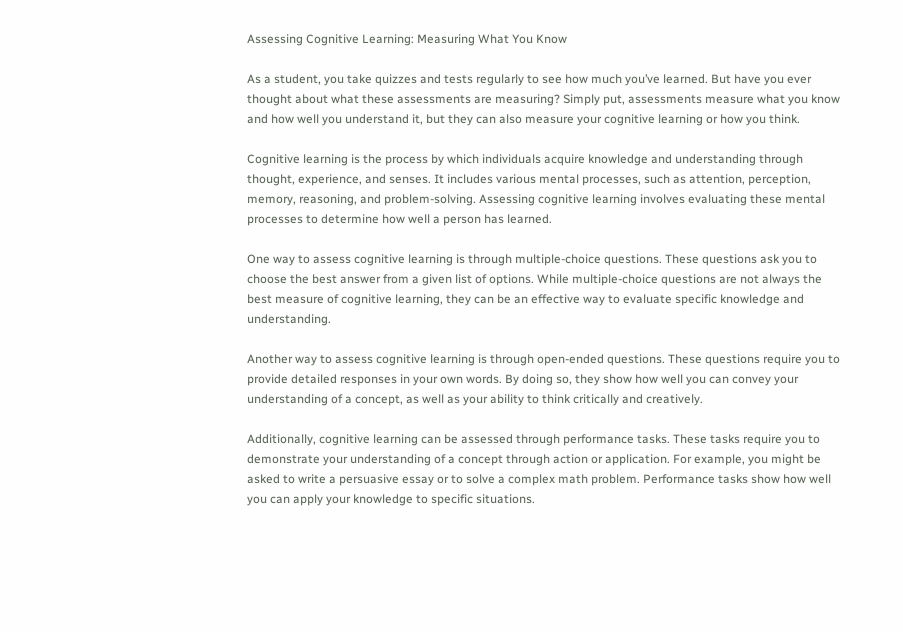Assessing Cognitive Learning: Measuring What You Know

As a student, you take quizzes and tests regularly to see how much you’ve learned. But have you ever thought about what these assessments are measuring? Simply put, assessments measure what you know and how well you understand it, but they can also measure your cognitive learning or how you think.

Cognitive learning is the process by which individuals acquire knowledge and understanding through thought, experience, and senses. It includes various mental processes, such as attention, perception, memory, reasoning, and problem-solving. Assessing cognitive learning involves evaluating these mental processes to determine how well a person has learned.

One way to assess cognitive learning is through multiple-choice questions. These questions ask you to choose the best answer from a given list of options. While multiple-choice questions are not always the best measure of cognitive learning, they can be an effective way to evaluate specific knowledge and understanding.

Another way to assess cognitive learning is through open-ended questions. These questions require you to provide detailed responses in your own words. By doing so, they show how well you can convey your understanding of a concept, as well as your ability to think critically and creatively.

Additionally, cognitive learning can be assessed through performance tasks. These tasks require you to demonstrate your understanding of a concept through action or application. For example, you might be asked to write a persuasive essay or to solve a complex math problem. Performance tasks show how well you can apply your knowledge to specific situations.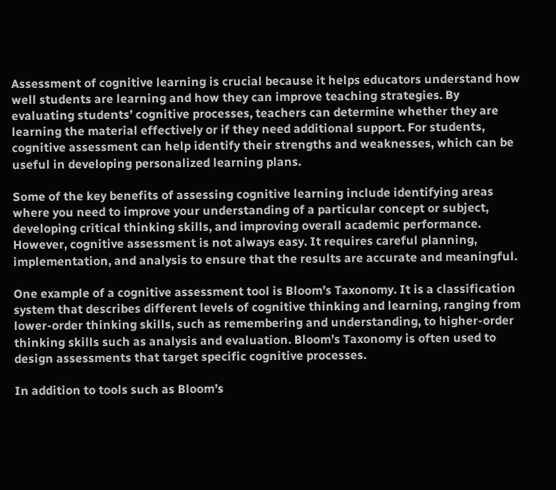Assessment of cognitive learning is crucial because it helps educators understand how well students are learning and how they can improve teaching strategies. By evaluating students’ cognitive processes, teachers can determine whether they are learning the material effectively or if they need additional support. For students, cognitive assessment can help identify their strengths and weaknesses, which can be useful in developing personalized learning plans.

Some of the key benefits of assessing cognitive learning include identifying areas where you need to improve your understanding of a particular concept or subject, developing critical thinking skills, and improving overall academic performance. However, cognitive assessment is not always easy. It requires careful planning, implementation, and analysis to ensure that the results are accurate and meaningful.

One example of a cognitive assessment tool is Bloom’s Taxonomy. It is a classification system that describes different levels of cognitive thinking and learning, ranging from lower-order thinking skills, such as remembering and understanding, to higher-order thinking skills such as analysis and evaluation. Bloom’s Taxonomy is often used to design assessments that target specific cognitive processes.

In addition to tools such as Bloom’s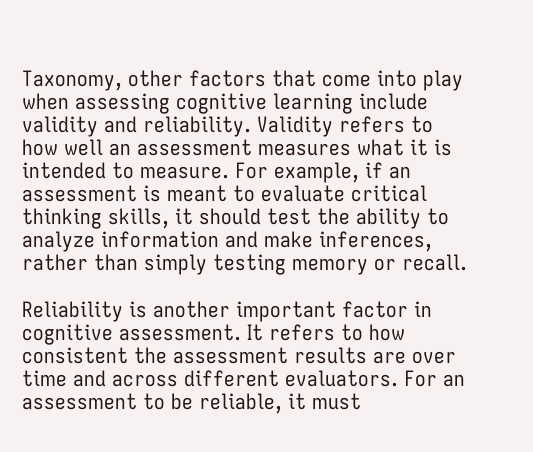Taxonomy, other factors that come into play when assessing cognitive learning include validity and reliability. Validity refers to how well an assessment measures what it is intended to measure. For example, if an assessment is meant to evaluate critical thinking skills, it should test the ability to analyze information and make inferences, rather than simply testing memory or recall.

Reliability is another important factor in cognitive assessment. It refers to how consistent the assessment results are over time and across different evaluators. For an assessment to be reliable, it must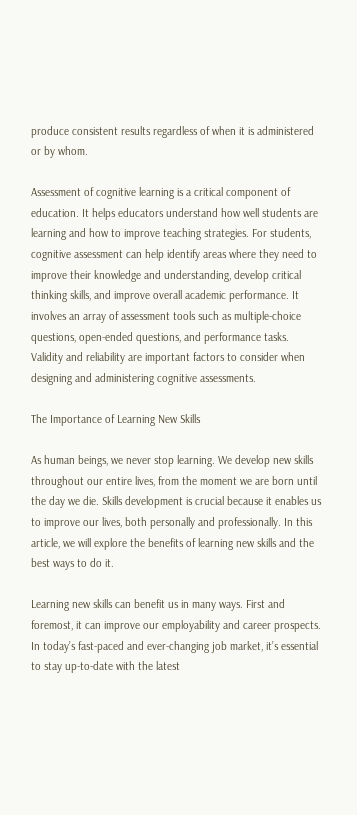produce consistent results regardless of when it is administered or by whom.

Assessment of cognitive learning is a critical component of education. It helps educators understand how well students are learning and how to improve teaching strategies. For students, cognitive assessment can help identify areas where they need to improve their knowledge and understanding, develop critical thinking skills, and improve overall academic performance. It involves an array of assessment tools such as multiple-choice questions, open-ended questions, and performance tasks. Validity and reliability are important factors to consider when designing and administering cognitive assessments.

The Importance of Learning New Skills

As human beings, we never stop learning. We develop new skills throughout our entire lives, from the moment we are born until the day we die. Skills development is crucial because it enables us to improve our lives, both personally and professionally. In this article, we will explore the benefits of learning new skills and the best ways to do it.

Learning new skills can benefit us in many ways. First and foremost, it can improve our employability and career prospects. In today’s fast-paced and ever-changing job market, it’s essential to stay up-to-date with the latest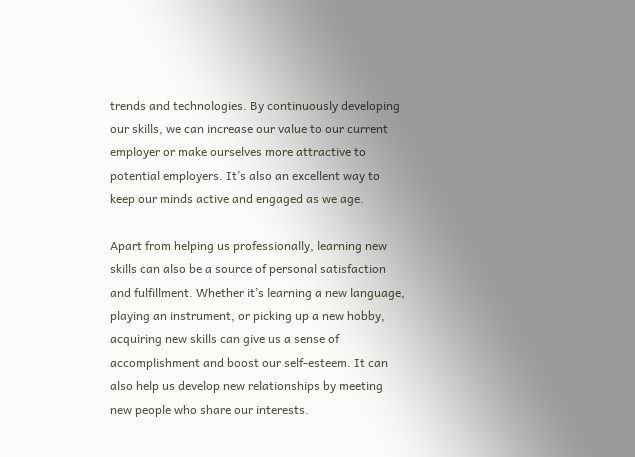trends and technologies. By continuously developing our skills, we can increase our value to our current employer or make ourselves more attractive to potential employers. It’s also an excellent way to keep our minds active and engaged as we age.

Apart from helping us professionally, learning new skills can also be a source of personal satisfaction and fulfillment. Whether it’s learning a new language, playing an instrument, or picking up a new hobby, acquiring new skills can give us a sense of accomplishment and boost our self-esteem. It can also help us develop new relationships by meeting new people who share our interests.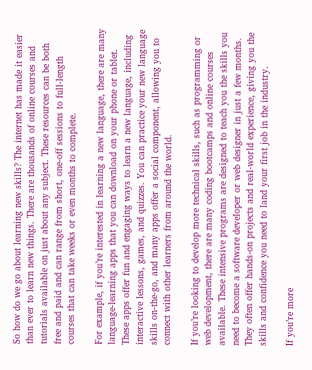So how do we go about learning new skills? The internet has made it easier than ever to learn new things. There are thousands of online courses and tutorials available on just about any subject. These resources can be both free and paid and can range from short, one-off sessions to full-length courses that can take weeks or even months to complete.

For example, if you’re interested in learning a new language, there are many language-learning apps that you can download on your phone or tablet. These apps offer fun and engaging ways to learn a new language, including interactive lessons, games, and quizzes. You can practice your new language skills on-the-go, and many apps offer a social component, allowing you to connect with other learners from around the world.

If you’re looking to develop more technical skills, such as programming or web development, there are many coding bootcamps and online courses available. These intensive programs are designed to teach you the skills you need to become a software developer or web designer in just a few months. They often offer hands-on projects and real-world experience, giving you the skills and confidence you need to land your first job in the industry.

If you’re more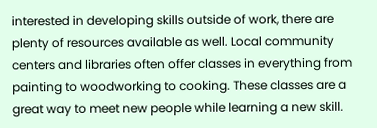interested in developing skills outside of work, there are plenty of resources available as well. Local community centers and libraries often offer classes in everything from painting to woodworking to cooking. These classes are a great way to meet new people while learning a new skill.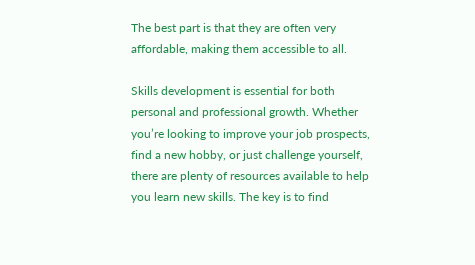The best part is that they are often very affordable, making them accessible to all.

Skills development is essential for both personal and professional growth. Whether you’re looking to improve your job prospects, find a new hobby, or just challenge yourself, there are plenty of resources available to help you learn new skills. The key is to find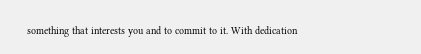something that interests you and to commit to it. With dedication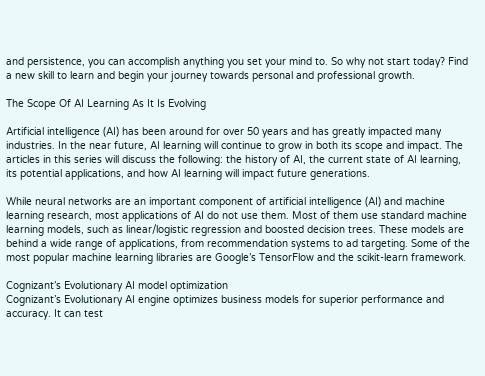and persistence, you can accomplish anything you set your mind to. So why not start today? Find a new skill to learn and begin your journey towards personal and professional growth.

The Scope Of AI Learning As It Is Evolving

Artificial intelligence (AI) has been around for over 50 years and has greatly impacted many industries. In the near future, AI learning will continue to grow in both its scope and impact. The articles in this series will discuss the following: the history of AI, the current state of AI learning, its potential applications, and how AI learning will impact future generations.

While neural networks are an important component of artificial intelligence (AI) and machine learning research, most applications of AI do not use them. Most of them use standard machine learning models, such as linear/logistic regression and boosted decision trees. These models are behind a wide range of applications, from recommendation systems to ad targeting. Some of the most popular machine learning libraries are Google’s TensorFlow and the scikit-learn framework.

Cognizant’s Evolutionary AI model optimization
Cognizant’s Evolutionary AI engine optimizes business models for superior performance and accuracy. It can test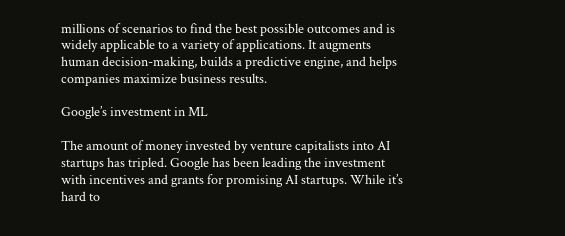millions of scenarios to find the best possible outcomes and is widely applicable to a variety of applications. It augments human decision-making, builds a predictive engine, and helps companies maximize business results.

Google’s investment in ML

The amount of money invested by venture capitalists into AI startups has tripled. Google has been leading the investment with incentives and grants for promising AI startups. While it’s hard to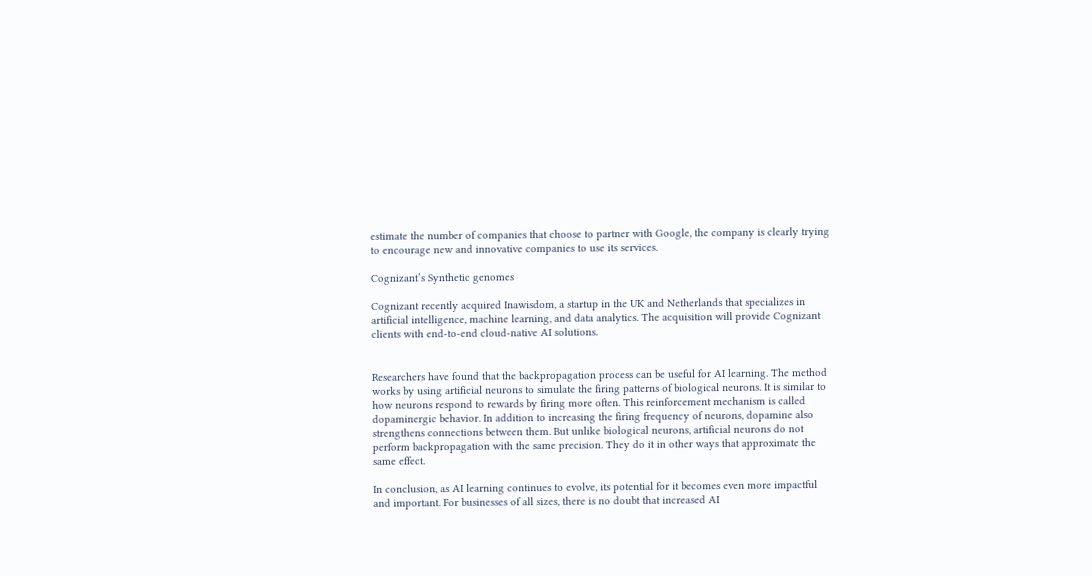estimate the number of companies that choose to partner with Google, the company is clearly trying to encourage new and innovative companies to use its services.

Cognizant’s Synthetic genomes

Cognizant recently acquired Inawisdom, a startup in the UK and Netherlands that specializes in artificial intelligence, machine learning, and data analytics. The acquisition will provide Cognizant clients with end-to-end cloud-native AI solutions.


Researchers have found that the backpropagation process can be useful for AI learning. The method works by using artificial neurons to simulate the firing patterns of biological neurons. It is similar to how neurons respond to rewards by firing more often. This reinforcement mechanism is called dopaminergic behavior. In addition to increasing the firing frequency of neurons, dopamine also strengthens connections between them. But unlike biological neurons, artificial neurons do not perform backpropagation with the same precision. They do it in other ways that approximate the same effect.

In conclusion, as AI learning continues to evolve, its potential for it becomes even more impactful and important. For businesses of all sizes, there is no doubt that increased AI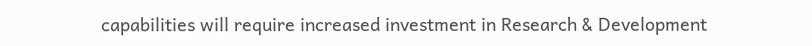capabilities will require increased investment in Research & Development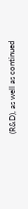(R&D), as well as continued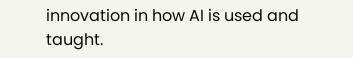innovation in how AI is used and taught.